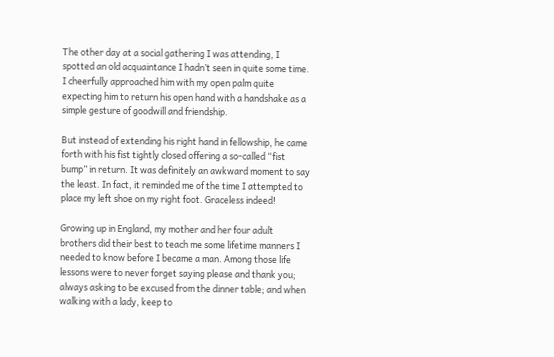The other day at a social gathering I was attending, I spotted an old acquaintance I hadn’t seen in quite some time. I cheerfully approached him with my open palm quite expecting him to return his open hand with a handshake as a simple gesture of goodwill and friendship.

But instead of extending his right hand in fellowship, he came forth with his fist tightly closed offering a so-called “fist bump” in return. It was definitely an awkward moment to say the least. In fact, it reminded me of the time I attempted to place my left shoe on my right foot. Graceless indeed!

Growing up in England, my mother and her four adult brothers did their best to teach me some lifetime manners I needed to know before I became a man. Among those life lessons were to never forget saying please and thank you; always asking to be excused from the dinner table; and when walking with a lady, keep to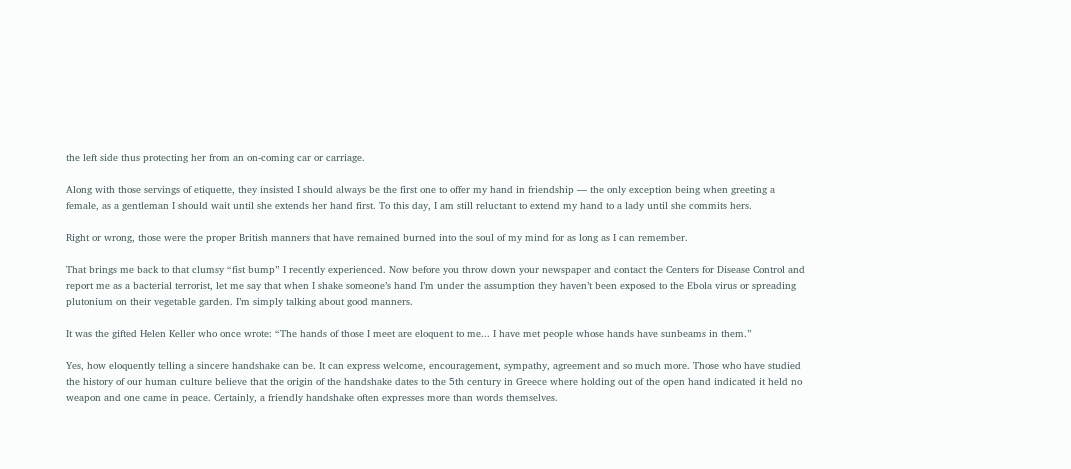the left side thus protecting her from an on-coming car or carriage.

Along with those servings of etiquette, they insisted I should always be the first one to offer my hand in friendship — the only exception being when greeting a female, as a gentleman I should wait until she extends her hand first. To this day, I am still reluctant to extend my hand to a lady until she commits hers.

Right or wrong, those were the proper British manners that have remained burned into the soul of my mind for as long as I can remember.

That brings me back to that clumsy “fist bump” I recently experienced. Now before you throw down your newspaper and contact the Centers for Disease Control and report me as a bacterial terrorist, let me say that when I shake someone’s hand I’m under the assumption they haven’t been exposed to the Ebola virus or spreading plutonium on their vegetable garden. I’m simply talking about good manners.

It was the gifted Helen Keller who once wrote: “The hands of those I meet are eloquent to me... I have met people whose hands have sunbeams in them.”

Yes, how eloquently telling a sincere handshake can be. It can express welcome, encouragement, sympathy, agreement and so much more. Those who have studied the history of our human culture believe that the origin of the handshake dates to the 5th century in Greece where holding out of the open hand indicated it held no weapon and one came in peace. Certainly, a friendly handshake often expresses more than words themselves.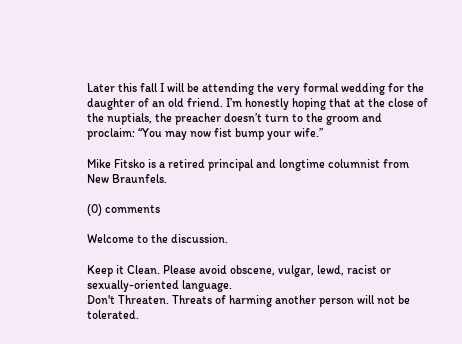Later this fall I will be attending the very formal wedding for the daughter of an old friend. I’m honestly hoping that at the close of the nuptials, the preacher doesn’t turn to the groom and proclaim: “You may now fist bump your wife.”

Mike Fitsko is a retired principal and longtime columnist from New Braunfels.

(0) comments

Welcome to the discussion.

Keep it Clean. Please avoid obscene, vulgar, lewd, racist or sexually-oriented language.
Don't Threaten. Threats of harming another person will not be tolerated.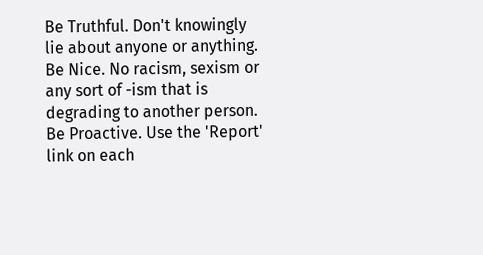Be Truthful. Don't knowingly lie about anyone or anything.
Be Nice. No racism, sexism or any sort of -ism that is degrading to another person.
Be Proactive. Use the 'Report' link on each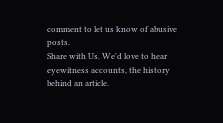comment to let us know of abusive posts.
Share with Us. We'd love to hear eyewitness accounts, the history behind an article.